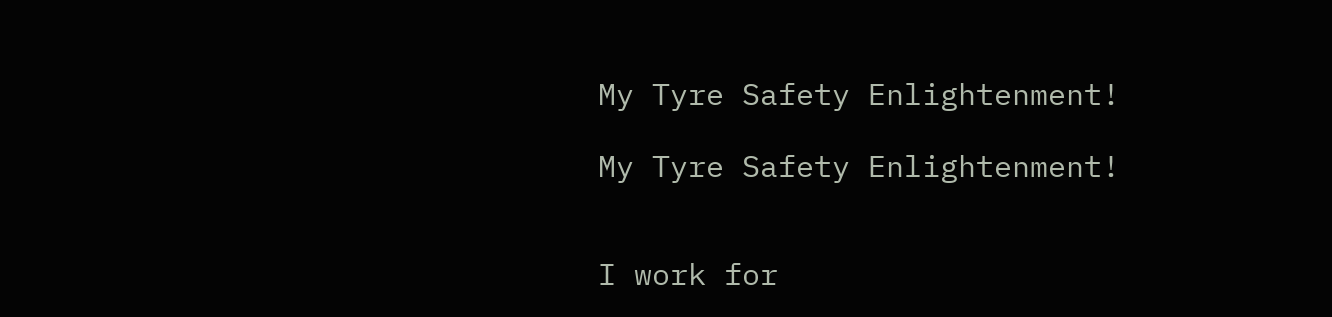My Tyre Safety Enlightenment!

My Tyre Safety Enlightenment!


I work for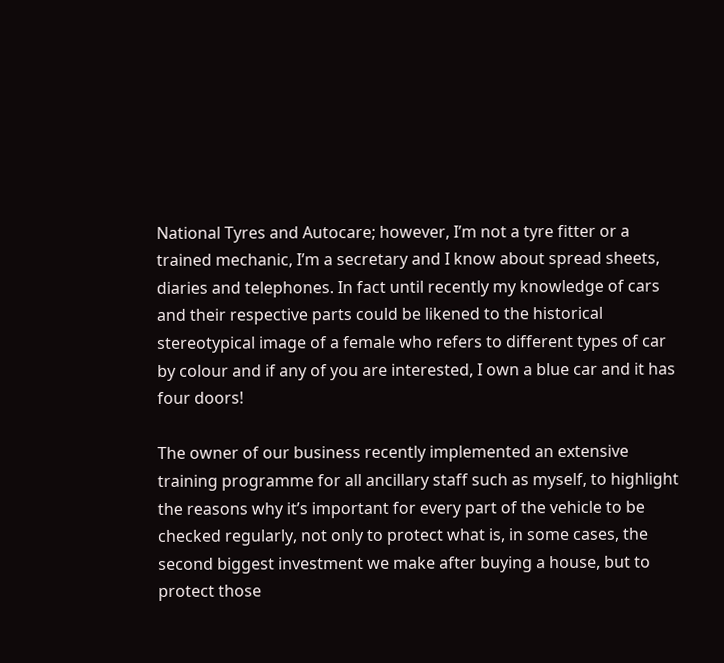National Tyres and Autocare; however, I’m not a tyre fitter or a trained mechanic, I’m a secretary and I know about spread sheets, diaries and telephones. In fact until recently my knowledge of cars and their respective parts could be likened to the historical stereotypical image of a female who refers to different types of car by colour and if any of you are interested, I own a blue car and it has four doors!

The owner of our business recently implemented an extensive training programme for all ancillary staff such as myself, to highlight the reasons why it’s important for every part of the vehicle to be checked regularly, not only to protect what is, in some cases, the second biggest investment we make after buying a house, but to protect those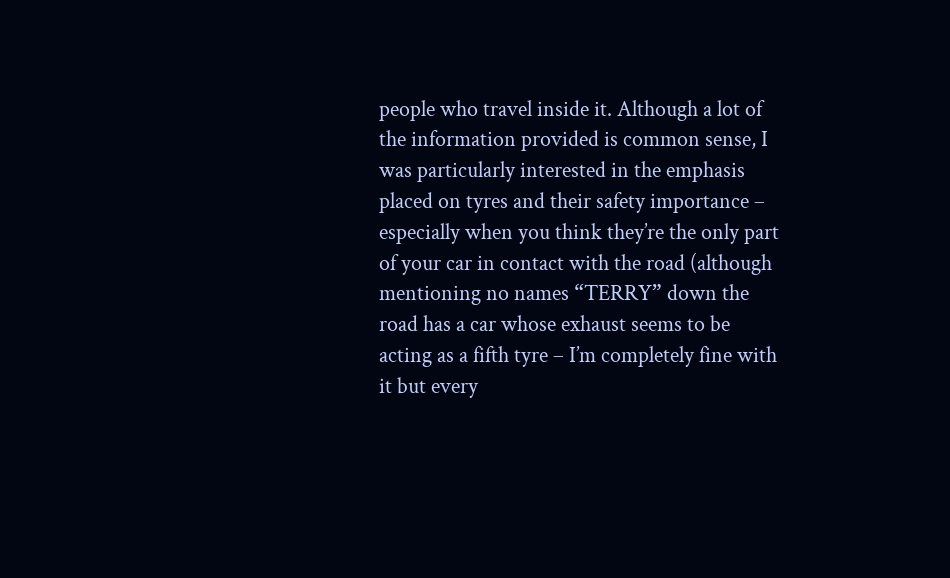people who travel inside it. Although a lot of the information provided is common sense, I was particularly interested in the emphasis placed on tyres and their safety importance – especially when you think they’re the only part of your car in contact with the road (although mentioning no names “TERRY” down the road has a car whose exhaust seems to be acting as a fifth tyre – I’m completely fine with it but every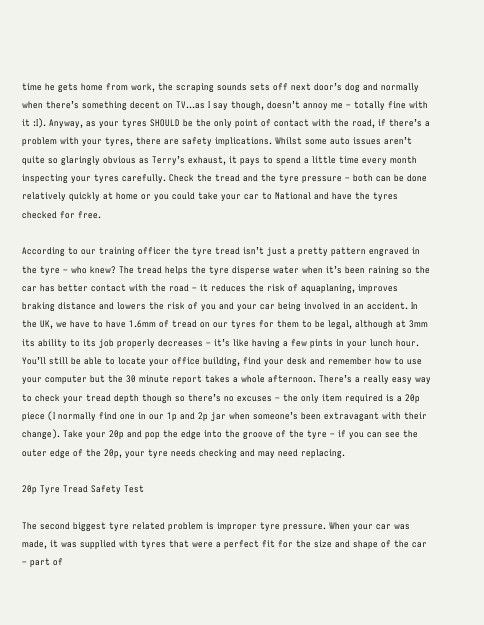time he gets home from work, the scraping sounds sets off next door’s dog and normally when there’s something decent on TV…as I say though, doesn’t annoy me – totally fine with it :I). Anyway, as your tyres SHOULD be the only point of contact with the road, if there’s a problem with your tyres, there are safety implications. Whilst some auto issues aren’t quite so glaringly obvious as Terry’s exhaust, it pays to spend a little time every month inspecting your tyres carefully. Check the tread and the tyre pressure – both can be done relatively quickly at home or you could take your car to National and have the tyres checked for free.

According to our training officer the tyre tread isn’t just a pretty pattern engraved in the tyre – who knew? The tread helps the tyre disperse water when it’s been raining so the car has better contact with the road – it reduces the risk of aquaplaning, improves braking distance and lowers the risk of you and your car being involved in an accident. In the UK, we have to have 1.6mm of tread on our tyres for them to be legal, although at 3mm its ability to its job properly decreases – it’s like having a few pints in your lunch hour. You’ll still be able to locate your office building, find your desk and remember how to use your computer but the 30 minute report takes a whole afternoon. There’s a really easy way to check your tread depth though so there’s no excuses – the only item required is a 20p piece (I normally find one in our 1p and 2p jar when someone’s been extravagant with their change). Take your 20p and pop the edge into the groove of the tyre – if you can see the outer edge of the 20p, your tyre needs checking and may need replacing.

20p Tyre Tread Safety Test

The second biggest tyre related problem is improper tyre pressure. When your car was made, it was supplied with tyres that were a perfect fit for the size and shape of the car – part of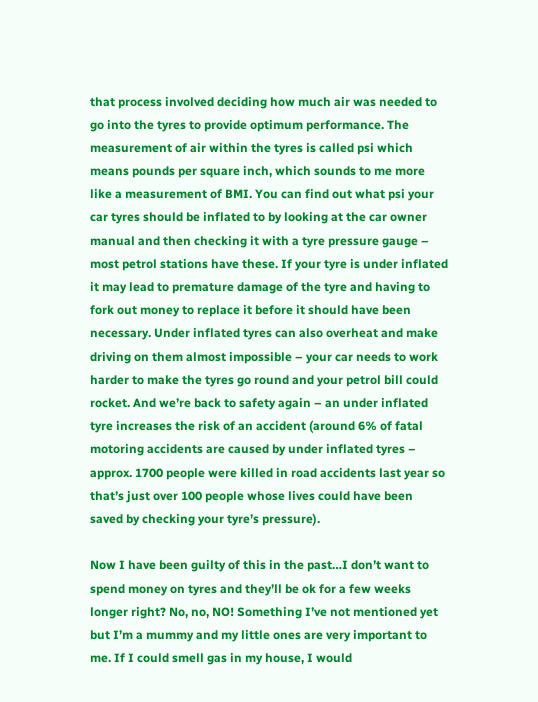that process involved deciding how much air was needed to go into the tyres to provide optimum performance. The measurement of air within the tyres is called psi which means pounds per square inch, which sounds to me more like a measurement of BMI. You can find out what psi your car tyres should be inflated to by looking at the car owner manual and then checking it with a tyre pressure gauge – most petrol stations have these. If your tyre is under inflated it may lead to premature damage of the tyre and having to fork out money to replace it before it should have been necessary. Under inflated tyres can also overheat and make driving on them almost impossible – your car needs to work harder to make the tyres go round and your petrol bill could rocket. And we’re back to safety again – an under inflated tyre increases the risk of an accident (around 6% of fatal motoring accidents are caused by under inflated tyres – approx. 1700 people were killed in road accidents last year so that’s just over 100 people whose lives could have been saved by checking your tyre’s pressure).

Now I have been guilty of this in the past…I don’t want to spend money on tyres and they’ll be ok for a few weeks longer right? No, no, NO! Something I’ve not mentioned yet but I’m a mummy and my little ones are very important to me. If I could smell gas in my house, I would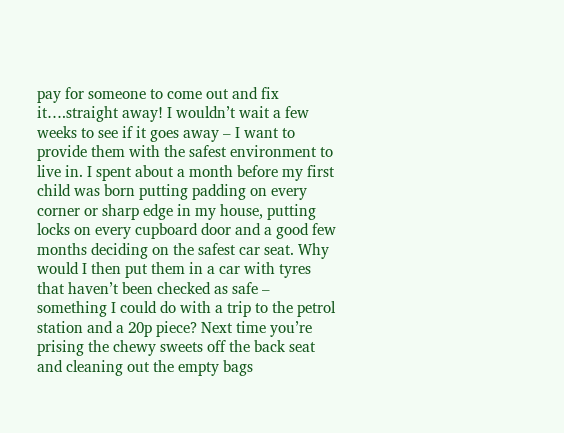pay for someone to come out and fix it….straight away! I wouldn’t wait a few weeks to see if it goes away – I want to provide them with the safest environment to live in. I spent about a month before my first child was born putting padding on every corner or sharp edge in my house, putting locks on every cupboard door and a good few months deciding on the safest car seat. Why would I then put them in a car with tyres that haven’t been checked as safe – something I could do with a trip to the petrol station and a 20p piece? Next time you’re prising the chewy sweets off the back seat and cleaning out the empty bags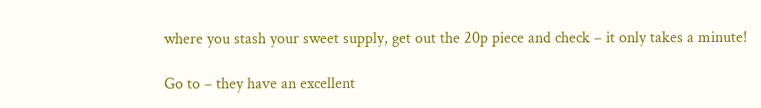where you stash your sweet supply, get out the 20p piece and check – it only takes a minute!

Go to – they have an excellent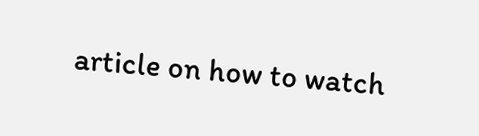article on how to watch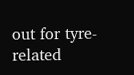out for tyre-related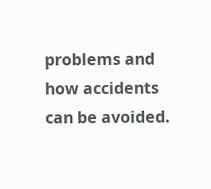problems and how accidents can be avoided.